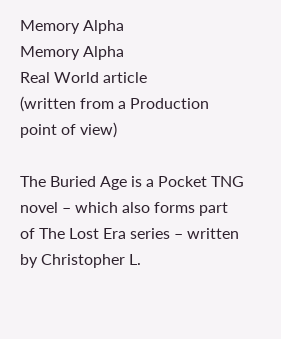Memory Alpha
Memory Alpha
Real World article
(written from a Production point of view)

The Buried Age is a Pocket TNG novel – which also forms part of The Lost Era series – written by Christopher L.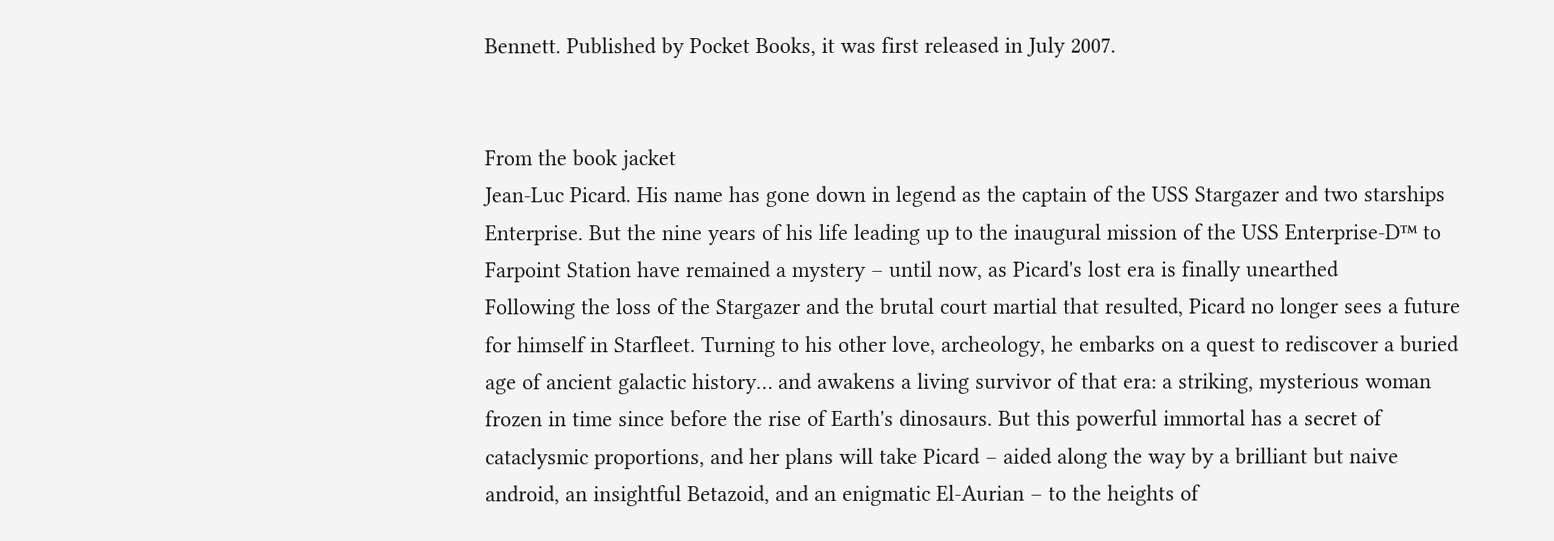Bennett. Published by Pocket Books, it was first released in July 2007.


From the book jacket
Jean-Luc Picard. His name has gone down in legend as the captain of the USS Stargazer and two starships Enterprise. But the nine years of his life leading up to the inaugural mission of the USS Enterprise-D™ to Farpoint Station have remained a mystery – until now, as Picard's lost era is finally unearthed
Following the loss of the Stargazer and the brutal court martial that resulted, Picard no longer sees a future for himself in Starfleet. Turning to his other love, archeology, he embarks on a quest to rediscover a buried age of ancient galactic history… and awakens a living survivor of that era: a striking, mysterious woman frozen in time since before the rise of Earth's dinosaurs. But this powerful immortal has a secret of cataclysmic proportions, and her plans will take Picard – aided along the way by a brilliant but naive android, an insightful Betazoid, and an enigmatic El-Aurian – to the heights of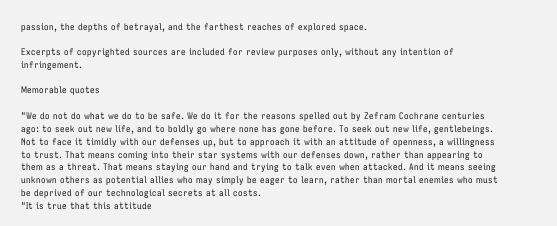passion, the depths of betrayal, and the farthest reaches of explored space.

Excerpts of copyrighted sources are included for review purposes only, without any intention of infringement.

Memorable quotes

"We do not do what we do to be safe. We do it for the reasons spelled out by Zefram Cochrane centuries ago: to seek out new life, and to boldly go where none has gone before. To seek out new life, gentlebeings. Not to face it timidly with our defenses up, but to approach it with an attitude of openness, a willingness to trust. That means coming into their star systems with our defenses down, rather than appearing to them as a threat. That means staying our hand and trying to talk even when attacked. And it means seeing unknown others as potential allies who may simply be eager to learn, rather than mortal enemies who must be deprived of our technological secrets at all costs.
"It is true that this attitude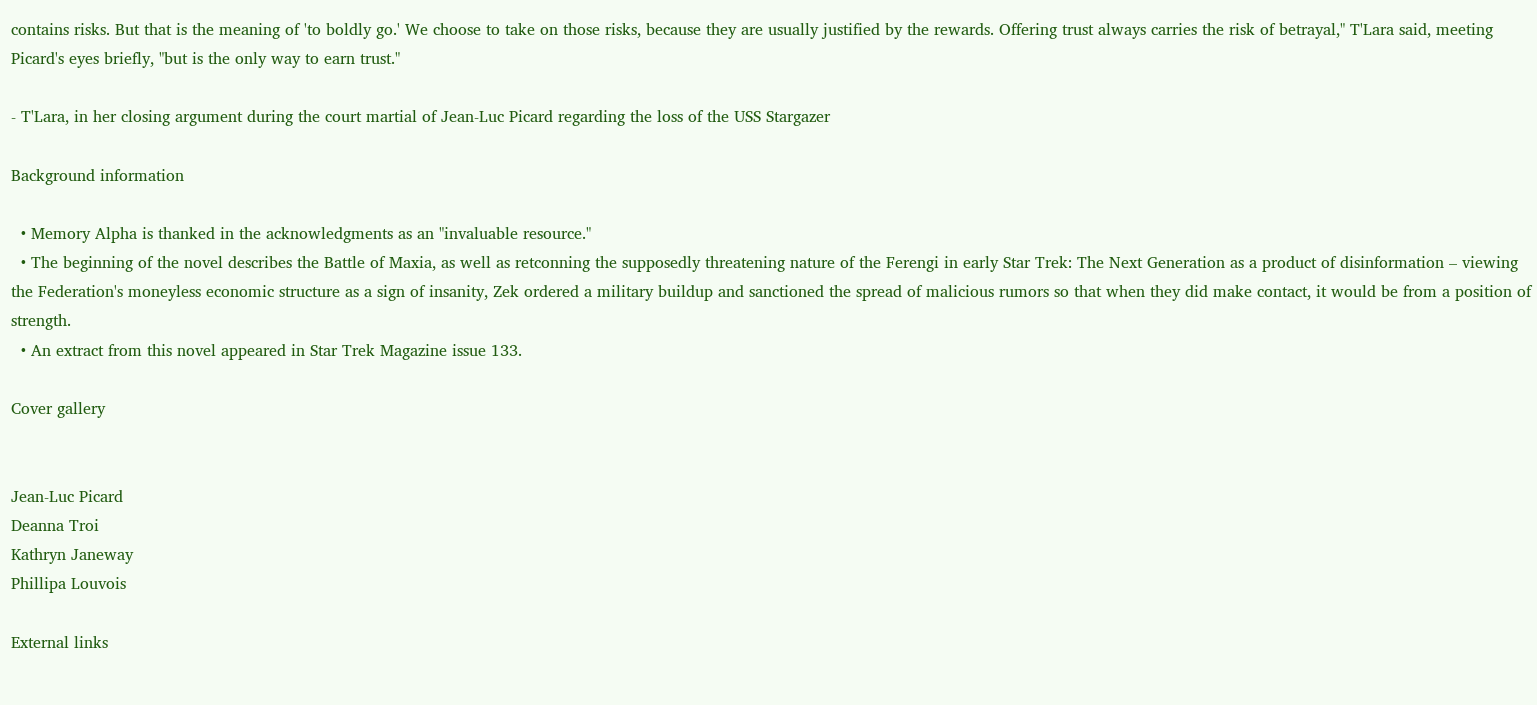contains risks. But that is the meaning of 'to boldly go.' We choose to take on those risks, because they are usually justified by the rewards. Offering trust always carries the risk of betrayal," T'Lara said, meeting Picard's eyes briefly, "but is the only way to earn trust."

- T'Lara, in her closing argument during the court martial of Jean-Luc Picard regarding the loss of the USS Stargazer

Background information

  • Memory Alpha is thanked in the acknowledgments as an "invaluable resource."
  • The beginning of the novel describes the Battle of Maxia, as well as retconning the supposedly threatening nature of the Ferengi in early Star Trek: The Next Generation as a product of disinformation – viewing the Federation's moneyless economic structure as a sign of insanity, Zek ordered a military buildup and sanctioned the spread of malicious rumors so that when they did make contact, it would be from a position of strength.
  • An extract from this novel appeared in Star Trek Magazine issue 133.

Cover gallery


Jean-Luc Picard
Deanna Troi
Kathryn Janeway
Phillipa Louvois

External links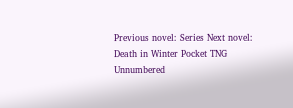Previous novel: Series Next novel:
Death in Winter Pocket TNG
Unnumbered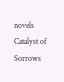novels
Catalyst of Sorrows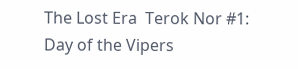The Lost Era  Terok Nor #1: Day of the Vipers